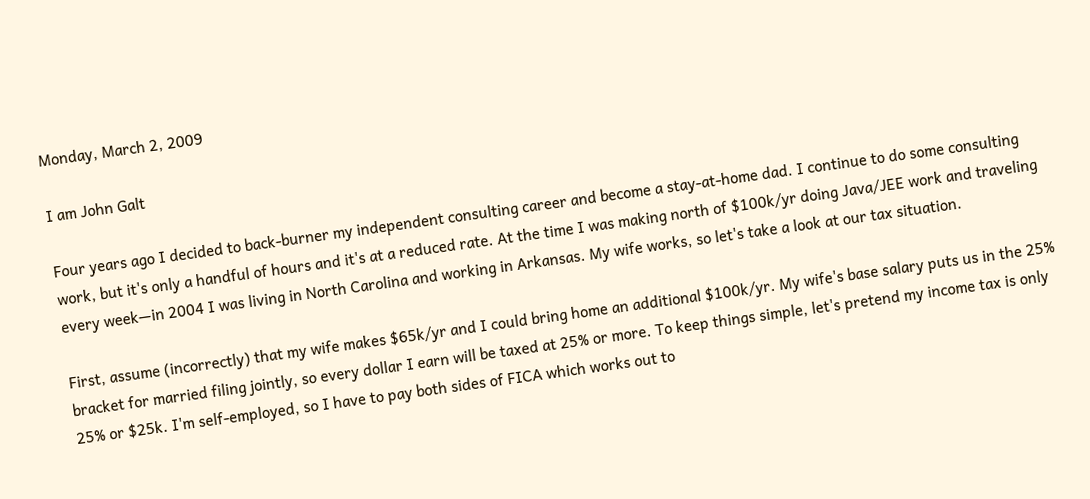Monday, March 2, 2009

I am John Galt

Four years ago I decided to back-burner my independent consulting career and become a stay-at-home dad. I continue to do some consulting work, but it's only a handful of hours and it's at a reduced rate. At the time I was making north of $100k/yr doing Java/JEE work and traveling every week—in 2004 I was living in North Carolina and working in Arkansas. My wife works, so let's take a look at our tax situation.

First, assume (incorrectly) that my wife makes $65k/yr and I could bring home an additional $100k/yr. My wife's base salary puts us in the 25% bracket for married filing jointly, so every dollar I earn will be taxed at 25% or more. To keep things simple, let's pretend my income tax is only 25% or $25k. I'm self-employed, so I have to pay both sides of FICA which works out to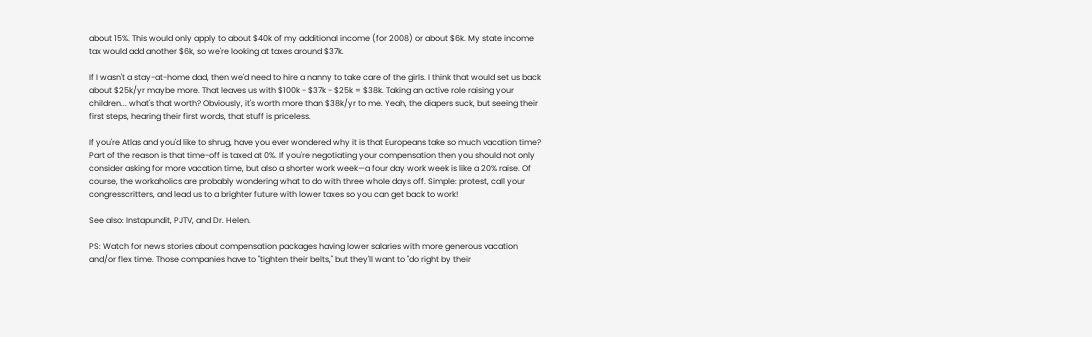about 15%. This would only apply to about $40k of my additional income (for 2008) or about $6k. My state income tax would add another $6k, so we're looking at taxes around $37k.

If I wasn't a stay-at-home dad, then we'd need to hire a nanny to take care of the girls. I think that would set us back about $25k/yr maybe more. That leaves us with $100k - $37k - $25k = $38k. Taking an active role raising your children... what's that worth? Obviously, it's worth more than $38k/yr to me. Yeah, the diapers suck, but seeing their first steps, hearing their first words, that stuff is priceless.

If you're Atlas and you'd like to shrug, have you ever wondered why it is that Europeans take so much vacation time? Part of the reason is that time-off is taxed at 0%. If you're negotiating your compensation then you should not only consider asking for more vacation time, but also a shorter work week—a four day work week is like a 20% raise. Of course, the workaholics are probably wondering what to do with three whole days off. Simple: protest, call your congresscritters, and lead us to a brighter future with lower taxes so you can get back to work!

See also: Instapundit, PJTV, and Dr. Helen.

PS: Watch for news stories about compensation packages having lower salaries with more generous vacation and/or flex time. Those companies have to "tighten their belts," but they'll want to "do right by their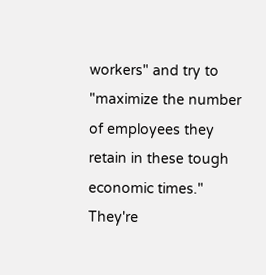workers" and try to "maximize the number of employees they retain in these tough economic times." They're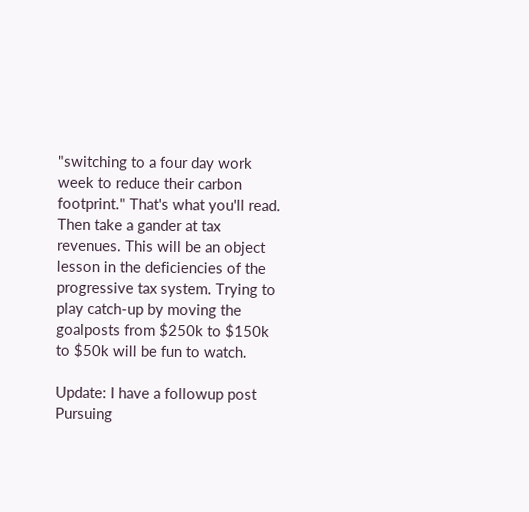"switching to a four day work week to reduce their carbon footprint." That's what you'll read. Then take a gander at tax revenues. This will be an object lesson in the deficiencies of the progressive tax system. Trying to play catch-up by moving the goalposts from $250k to $150k to $50k will be fun to watch.

Update: I have a followup post Pursuing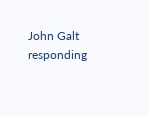John Galt responding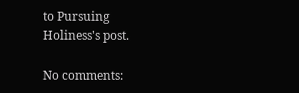to Pursuing Holiness's post.

No comments: